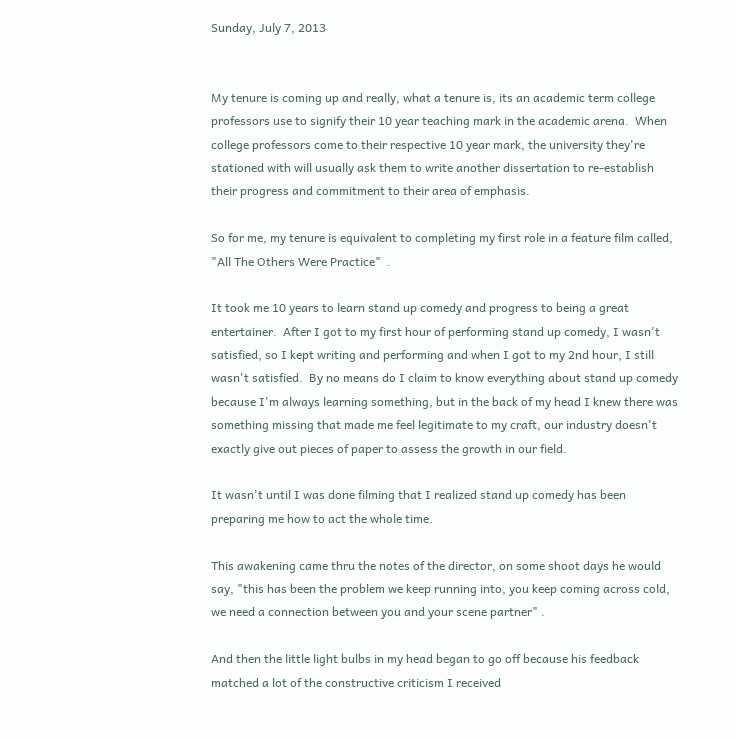Sunday, July 7, 2013


My tenure is coming up and really, what a tenure is, its an academic term college professors use to signify their 10 year teaching mark in the academic arena.  When college professors come to their respective 10 year mark, the university they're stationed with will usually ask them to write another dissertation to re-establish their progress and commitment to their area of emphasis.

So for me, my tenure is equivalent to completing my first role in a feature film called, "All The Others Were Practice"  .

It took me 10 years to learn stand up comedy and progress to being a great entertainer.  After I got to my first hour of performing stand up comedy, I wasn't satisfied, so I kept writing and performing and when I got to my 2nd hour, I still wasn't satisfied.  By no means do I claim to know everything about stand up comedy because I'm always learning something, but in the back of my head I knew there was something missing that made me feel legitimate to my craft, our industry doesn't exactly give out pieces of paper to assess the growth in our field.

It wasn't until I was done filming that I realized stand up comedy has been preparing me how to act the whole time.

This awakening came thru the notes of the director, on some shoot days he would say, "this has been the problem we keep running into, you keep coming across cold, we need a connection between you and your scene partner" .

And then the little light bulbs in my head began to go off because his feedback matched a lot of the constructive criticism I received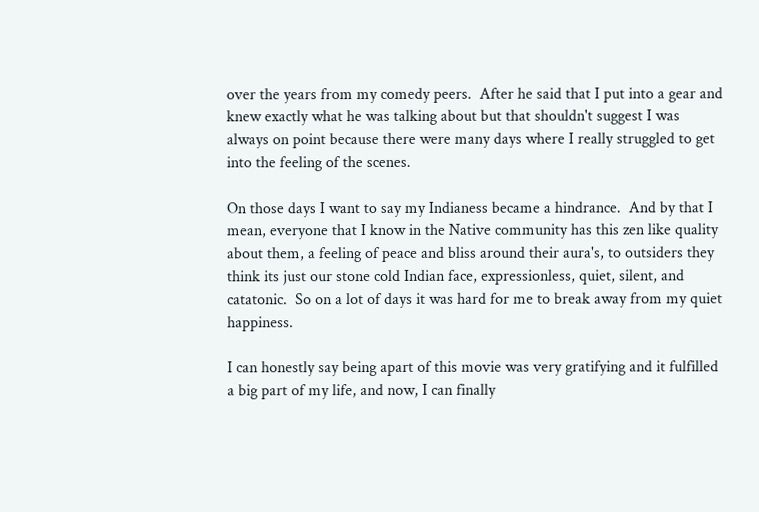over the years from my comedy peers.  After he said that I put into a gear and knew exactly what he was talking about but that shouldn't suggest I was always on point because there were many days where I really struggled to get into the feeling of the scenes.

On those days I want to say my Indianess became a hindrance.  And by that I mean, everyone that I know in the Native community has this zen like quality about them, a feeling of peace and bliss around their aura's, to outsiders they think its just our stone cold Indian face, expressionless, quiet, silent, and catatonic.  So on a lot of days it was hard for me to break away from my quiet happiness.

I can honestly say being apart of this movie was very gratifying and it fulfilled a big part of my life, and now, I can finally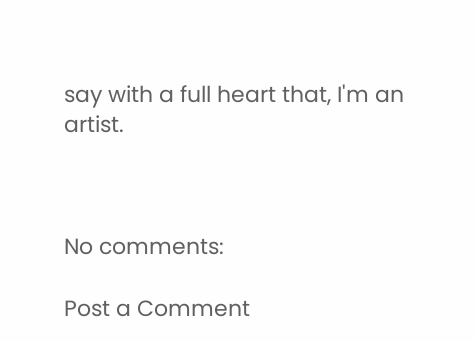say with a full heart that, I'm an artist.



No comments:

Post a Comment